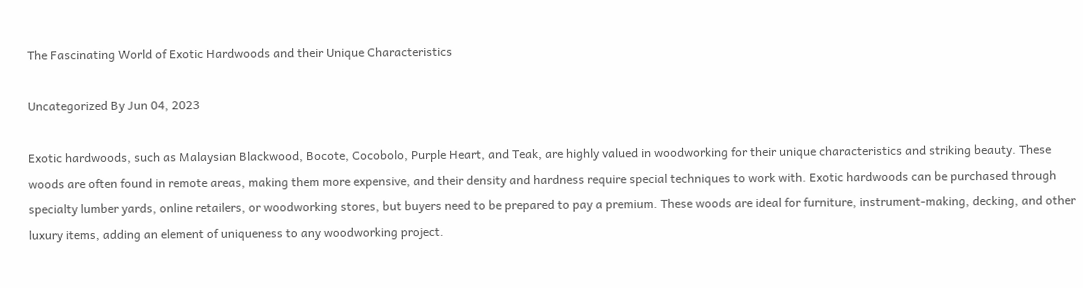The Fascinating World of Exotic Hardwoods and their Unique Characteristics

Uncategorized By Jun 04, 2023

Exotic hardwoods, such as Malaysian Blackwood, Bocote, Cocobolo, Purple Heart, and Teak, are highly valued in woodworking for their unique characteristics and striking beauty. These woods are often found in remote areas, making them more expensive, and their density and hardness require special techniques to work with. Exotic hardwoods can be purchased through specialty lumber yards, online retailers, or woodworking stores, but buyers need to be prepared to pay a premium. These woods are ideal for furniture, instrument-making, decking, and other luxury items, adding an element of uniqueness to any woodworking project.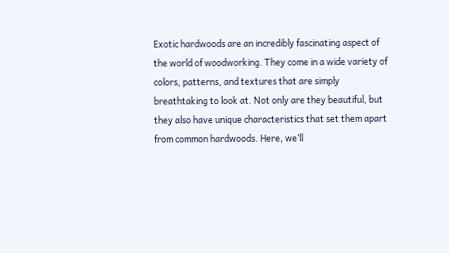Exotic hardwoods are an incredibly fascinating aspect of the world of woodworking. They come in a wide variety of colors, patterns, and textures that are simply breathtaking to look at. Not only are they beautiful, but they also have unique characteristics that set them apart from common hardwoods. Here, we’ll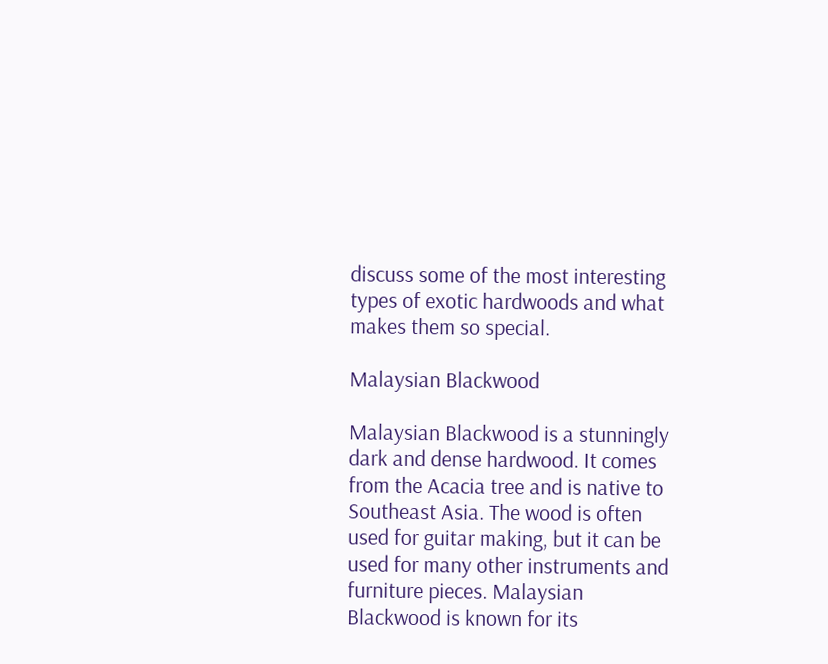discuss some of the most interesting types of exotic hardwoods and what makes them so special.

Malaysian Blackwood

Malaysian Blackwood is a stunningly dark and dense hardwood. It comes from the Acacia tree and is native to Southeast Asia. The wood is often used for guitar making, but it can be used for many other instruments and furniture pieces. Malaysian Blackwood is known for its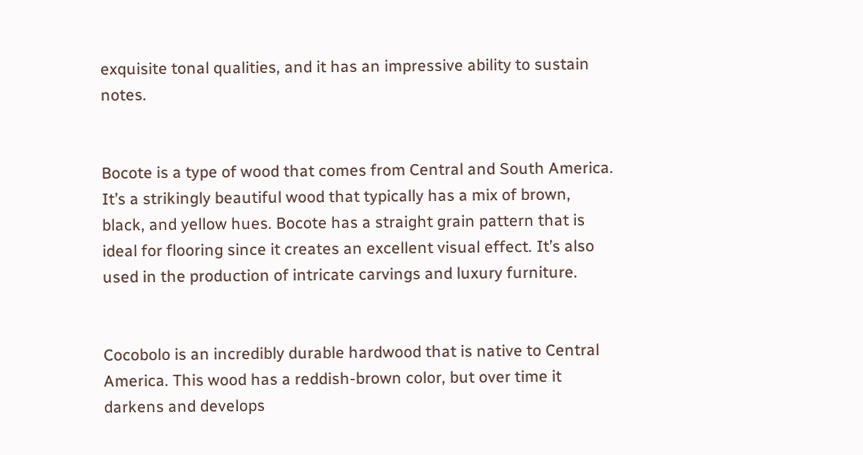exquisite tonal qualities, and it has an impressive ability to sustain notes.


Bocote is a type of wood that comes from Central and South America. It’s a strikingly beautiful wood that typically has a mix of brown, black, and yellow hues. Bocote has a straight grain pattern that is ideal for flooring since it creates an excellent visual effect. It’s also used in the production of intricate carvings and luxury furniture.


Cocobolo is an incredibly durable hardwood that is native to Central America. This wood has a reddish-brown color, but over time it darkens and develops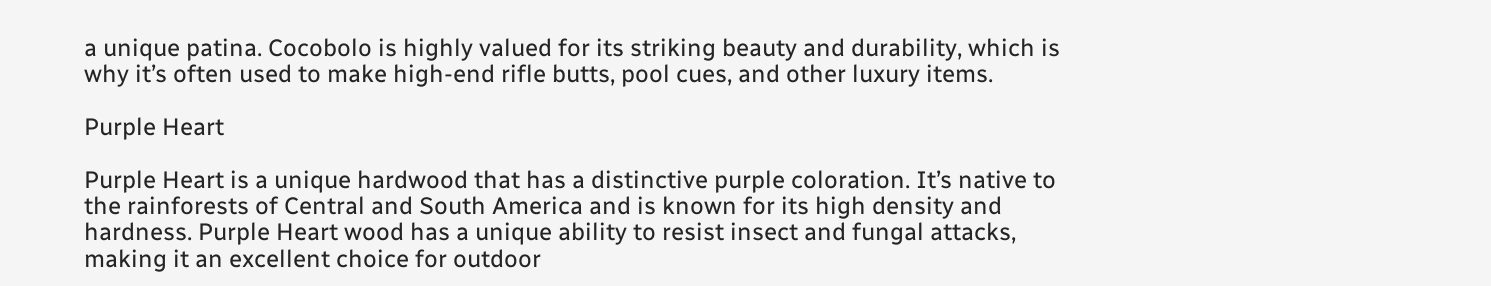a unique patina. Cocobolo is highly valued for its striking beauty and durability, which is why it’s often used to make high-end rifle butts, pool cues, and other luxury items.

Purple Heart

Purple Heart is a unique hardwood that has a distinctive purple coloration. It’s native to the rainforests of Central and South America and is known for its high density and hardness. Purple Heart wood has a unique ability to resist insect and fungal attacks, making it an excellent choice for outdoor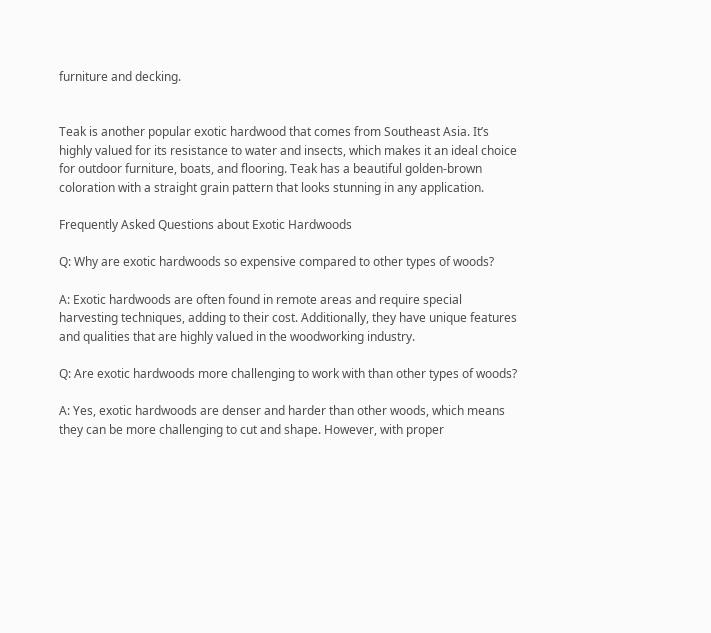furniture and decking.


Teak is another popular exotic hardwood that comes from Southeast Asia. It’s highly valued for its resistance to water and insects, which makes it an ideal choice for outdoor furniture, boats, and flooring. Teak has a beautiful golden-brown coloration with a straight grain pattern that looks stunning in any application.

Frequently Asked Questions about Exotic Hardwoods

Q: Why are exotic hardwoods so expensive compared to other types of woods?

A: Exotic hardwoods are often found in remote areas and require special harvesting techniques, adding to their cost. Additionally, they have unique features and qualities that are highly valued in the woodworking industry.

Q: Are exotic hardwoods more challenging to work with than other types of woods?

A: Yes, exotic hardwoods are denser and harder than other woods, which means they can be more challenging to cut and shape. However, with proper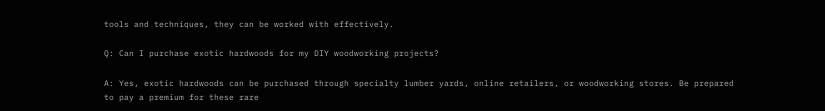tools and techniques, they can be worked with effectively.

Q: Can I purchase exotic hardwoods for my DIY woodworking projects?

A: Yes, exotic hardwoods can be purchased through specialty lumber yards, online retailers, or woodworking stores. Be prepared to pay a premium for these rare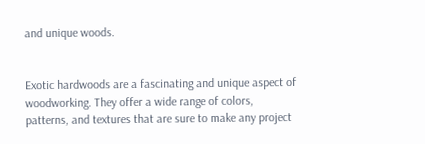and unique woods.


Exotic hardwoods are a fascinating and unique aspect of woodworking. They offer a wide range of colors, patterns, and textures that are sure to make any project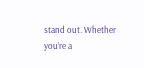stand out. Whether you’re a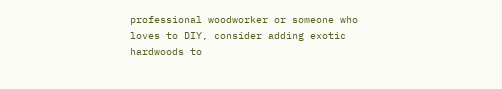professional woodworker or someone who loves to DIY, consider adding exotic hardwoods to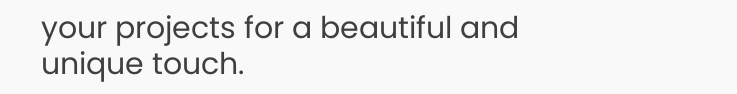your projects for a beautiful and unique touch.